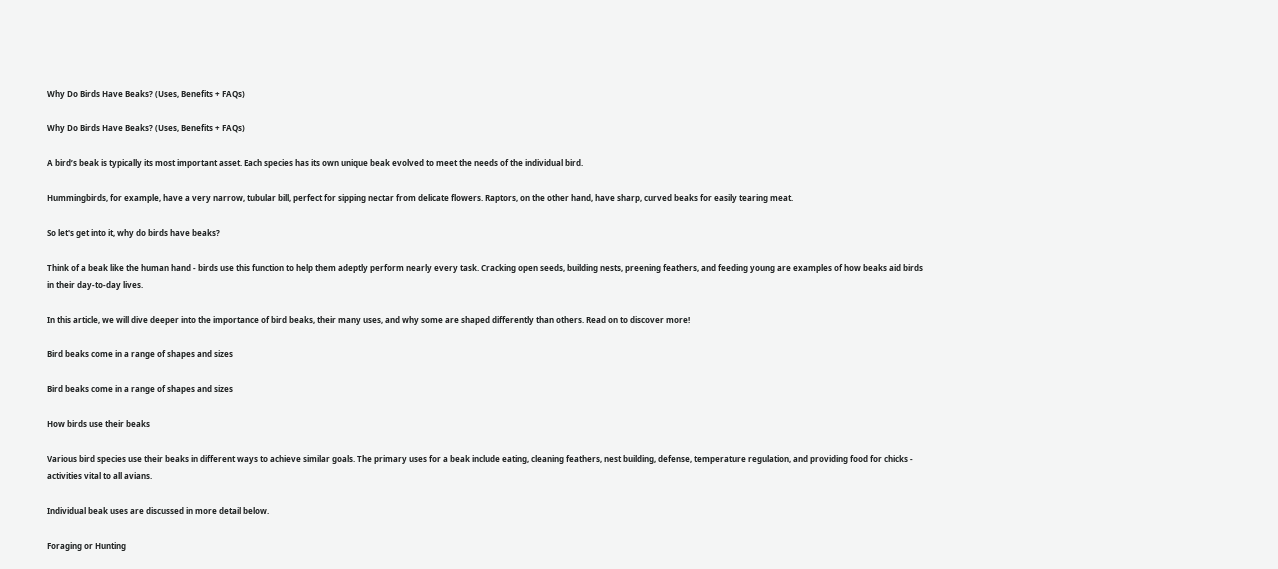Why Do Birds Have Beaks? (Uses, Benefits + FAQs)

Why Do Birds Have Beaks? (Uses, Benefits + FAQs)

A bird’s beak is typically its most important asset. Each species has its own unique beak evolved to meet the needs of the individual bird.

Hummingbirds, for example, have a very narrow, tubular bill, perfect for sipping nectar from delicate flowers. Raptors, on the other hand, have sharp, curved beaks for easily tearing meat.

So let's get into it, why do birds have beaks?

Think of a beak like the human hand - birds use this function to help them adeptly perform nearly every task. Cracking open seeds, building nests, preening feathers, and feeding young are examples of how beaks aid birds in their day-to-day lives.

In this article, we will dive deeper into the importance of bird beaks, their many uses, and why some are shaped differently than others. Read on to discover more!

Bird beaks come in a range of shapes and sizes

Bird beaks come in a range of shapes and sizes

How birds use their beaks

Various bird species use their beaks in different ways to achieve similar goals. The primary uses for a beak include eating, cleaning feathers, nest building, defense, temperature regulation, and providing food for chicks - activities vital to all avians.

Individual beak uses are discussed in more detail below.

Foraging or Hunting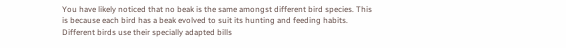You have likely noticed that no beak is the same amongst different bird species. This is because each bird has a beak evolved to suit its hunting and feeding habits. Different birds use their specially adapted bills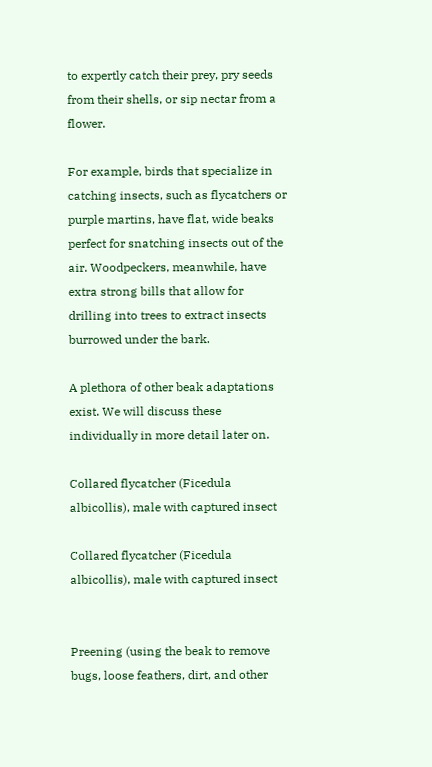to expertly catch their prey, pry seeds from their shells, or sip nectar from a flower.

For example, birds that specialize in catching insects, such as flycatchers or purple martins, have flat, wide beaks perfect for snatching insects out of the air. Woodpeckers, meanwhile, have extra strong bills that allow for drilling into trees to extract insects burrowed under the bark.

A plethora of other beak adaptations exist. We will discuss these individually in more detail later on.

Collared flycatcher (Ficedula albicollis), male with captured insect

Collared flycatcher (Ficedula albicollis), male with captured insect


Preening (using the beak to remove bugs, loose feathers, dirt, and other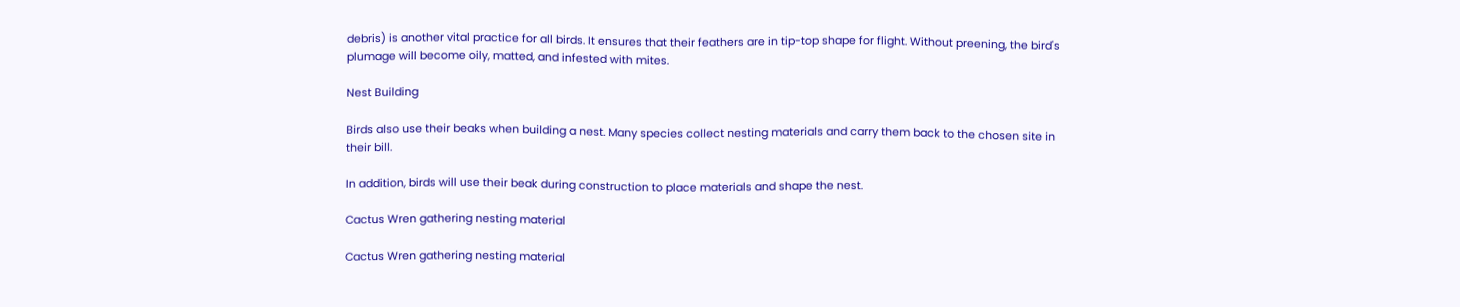debris) is another vital practice for all birds. It ensures that their feathers are in tip-top shape for flight. Without preening, the bird's plumage will become oily, matted, and infested with mites.

Nest Building

Birds also use their beaks when building a nest. Many species collect nesting materials and carry them back to the chosen site in their bill.

In addition, birds will use their beak during construction to place materials and shape the nest.

Cactus Wren gathering nesting material

Cactus Wren gathering nesting material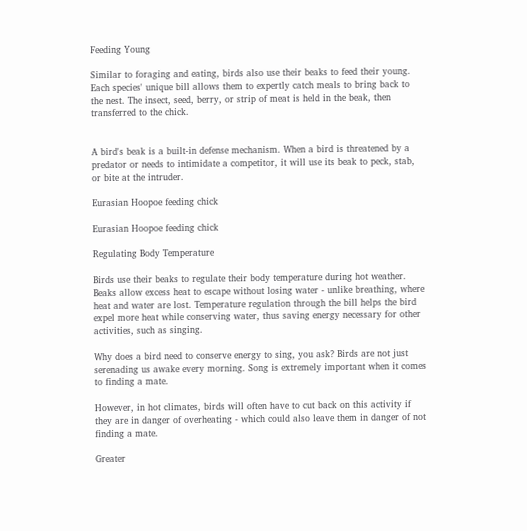Feeding Young

Similar to foraging and eating, birds also use their beaks to feed their young. Each species' unique bill allows them to expertly catch meals to bring back to the nest. The insect, seed, berry, or strip of meat is held in the beak, then transferred to the chick.


A bird's beak is a built-in defense mechanism. When a bird is threatened by a predator or needs to intimidate a competitor, it will use its beak to peck, stab, or bite at the intruder.

Eurasian Hoopoe feeding chick

Eurasian Hoopoe feeding chick

Regulating Body Temperature

Birds use their beaks to regulate their body temperature during hot weather. Beaks allow excess heat to escape without losing water - unlike breathing, where heat and water are lost. Temperature regulation through the bill helps the bird expel more heat while conserving water, thus saving energy necessary for other activities, such as singing.

Why does a bird need to conserve energy to sing, you ask? Birds are not just serenading us awake every morning. Song is extremely important when it comes to finding a mate.

However, in hot climates, birds will often have to cut back on this activity if they are in danger of overheating - which could also leave them in danger of not finding a mate.

Greater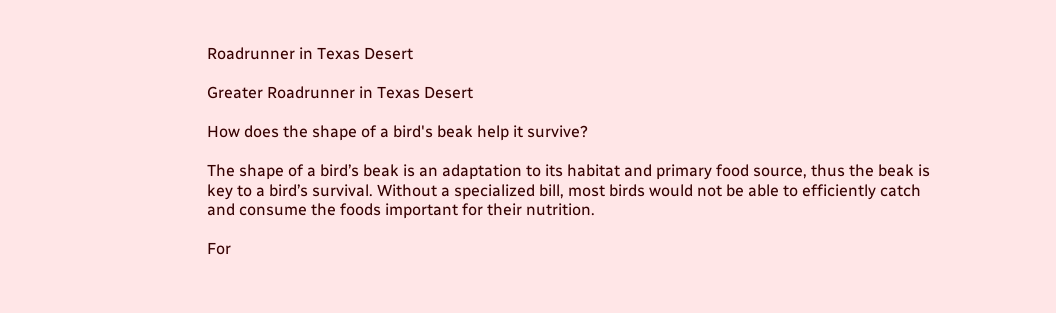Roadrunner in Texas Desert

Greater Roadrunner in Texas Desert

How does the shape of a bird's beak help it survive?

The shape of a bird’s beak is an adaptation to its habitat and primary food source, thus the beak is key to a bird’s survival. Without a specialized bill, most birds would not be able to efficiently catch and consume the foods important for their nutrition.

For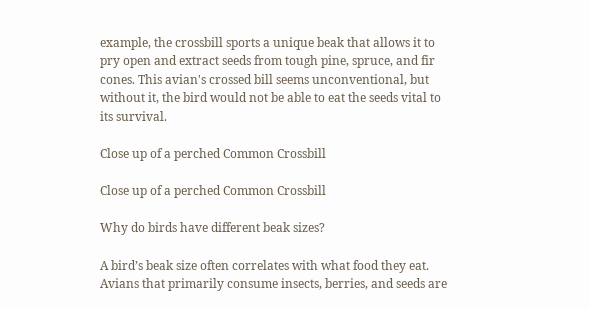example, the crossbill sports a unique beak that allows it to pry open and extract seeds from tough pine, spruce, and fir cones. This avian's crossed bill seems unconventional, but without it, the bird would not be able to eat the seeds vital to its survival.

Close up of a perched Common Crossbill

Close up of a perched Common Crossbill

Why do birds have different beak sizes?

A bird’s beak size often correlates with what food they eat. Avians that primarily consume insects, berries, and seeds are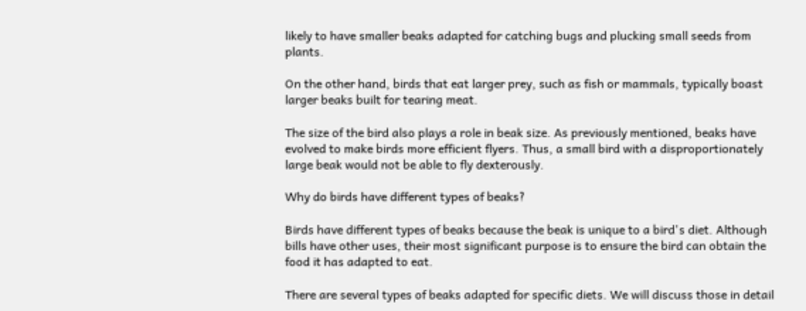likely to have smaller beaks adapted for catching bugs and plucking small seeds from plants.

On the other hand, birds that eat larger prey, such as fish or mammals, typically boast larger beaks built for tearing meat.

The size of the bird also plays a role in beak size. As previously mentioned, beaks have evolved to make birds more efficient flyers. Thus, a small bird with a disproportionately large beak would not be able to fly dexterously.

Why do birds have different types of beaks?

Birds have different types of beaks because the beak is unique to a bird's diet. Although bills have other uses, their most significant purpose is to ensure the bird can obtain the food it has adapted to eat.

There are several types of beaks adapted for specific diets. We will discuss those in detail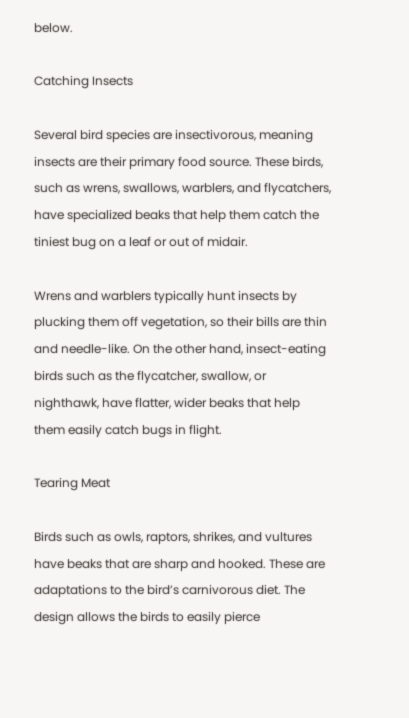below.

Catching Insects

Several bird species are insectivorous, meaning insects are their primary food source. These birds, such as wrens, swallows, warblers, and flycatchers, have specialized beaks that help them catch the tiniest bug on a leaf or out of midair.

Wrens and warblers typically hunt insects by plucking them off vegetation, so their bills are thin and needle-like. On the other hand, insect-eating birds such as the flycatcher, swallow, or nighthawk, have flatter, wider beaks that help them easily catch bugs in flight.

Tearing Meat

Birds such as owls, raptors, shrikes, and vultures have beaks that are sharp and hooked. These are adaptations to the bird’s carnivorous diet. The design allows the birds to easily pierce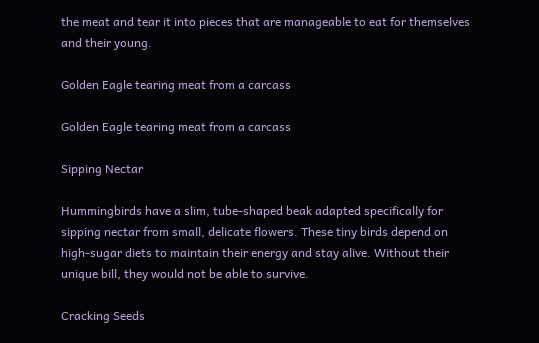the meat and tear it into pieces that are manageable to eat for themselves and their young.

Golden Eagle tearing meat from a carcass

Golden Eagle tearing meat from a carcass

Sipping Nectar

Hummingbirds have a slim, tube-shaped beak adapted specifically for sipping nectar from small, delicate flowers. These tiny birds depend on high-sugar diets to maintain their energy and stay alive. Without their unique bill, they would not be able to survive.

Cracking Seeds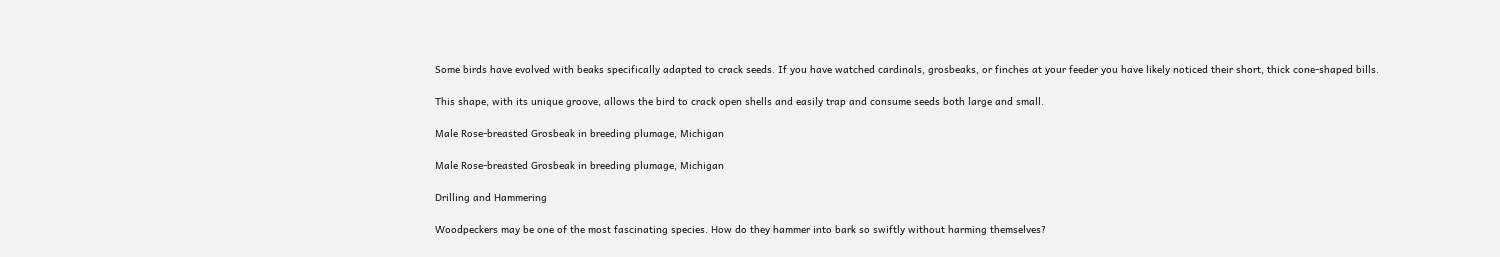Some birds have evolved with beaks specifically adapted to crack seeds. If you have watched cardinals, grosbeaks, or finches at your feeder you have likely noticed their short, thick cone-shaped bills.

This shape, with its unique groove, allows the bird to crack open shells and easily trap and consume seeds both large and small.

Male Rose-breasted Grosbeak in breeding plumage, Michigan

Male Rose-breasted Grosbeak in breeding plumage, Michigan

Drilling and Hammering

Woodpeckers may be one of the most fascinating species. How do they hammer into bark so swiftly without harming themselves?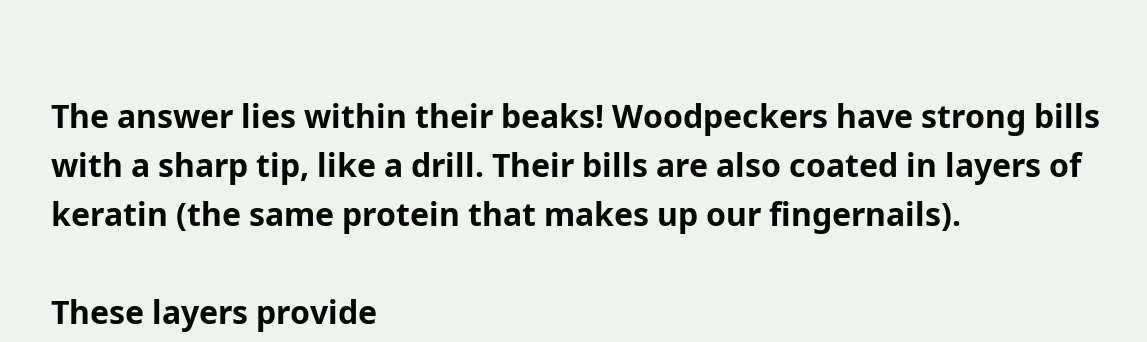The answer lies within their beaks! Woodpeckers have strong bills with a sharp tip, like a drill. Their bills are also coated in layers of keratin (the same protein that makes up our fingernails).

These layers provide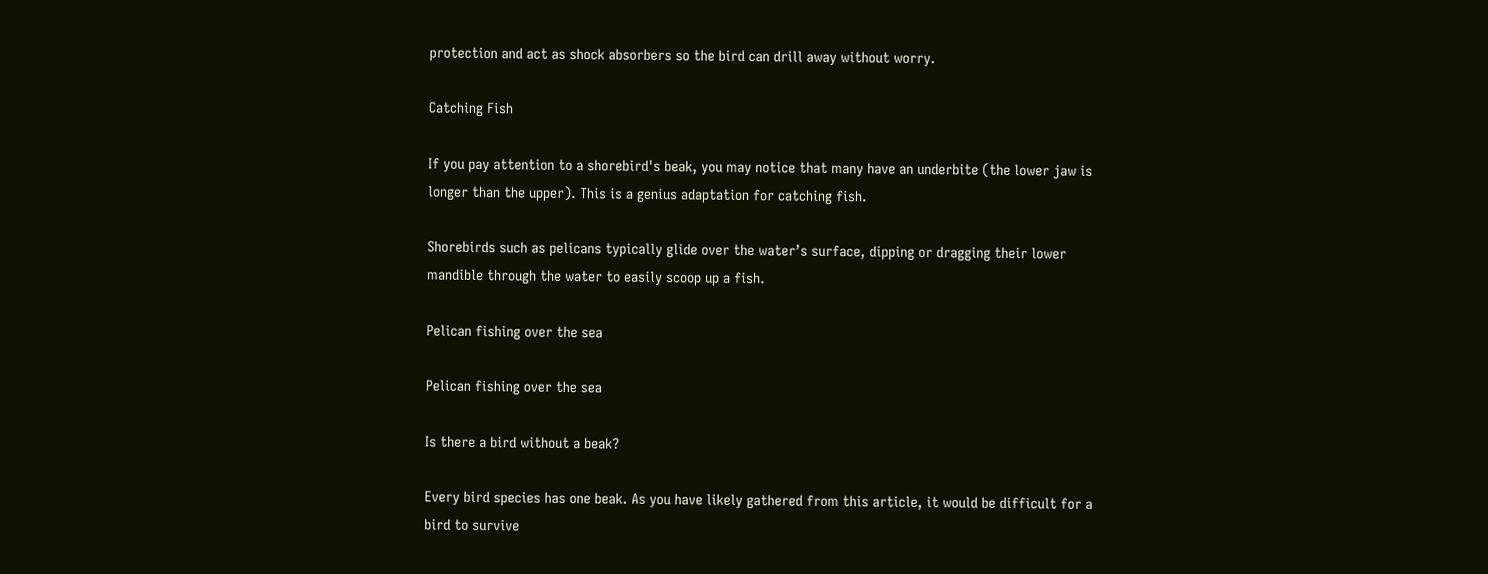protection and act as shock absorbers so the bird can drill away without worry.

Catching Fish

If you pay attention to a shorebird's beak, you may notice that many have an underbite (the lower jaw is longer than the upper). This is a genius adaptation for catching fish.

Shorebirds such as pelicans typically glide over the water’s surface, dipping or dragging their lower mandible through the water to easily scoop up a fish.

Pelican fishing over the sea

Pelican fishing over the sea

Is there a bird without a beak?

Every bird species has one beak. As you have likely gathered from this article, it would be difficult for a bird to survive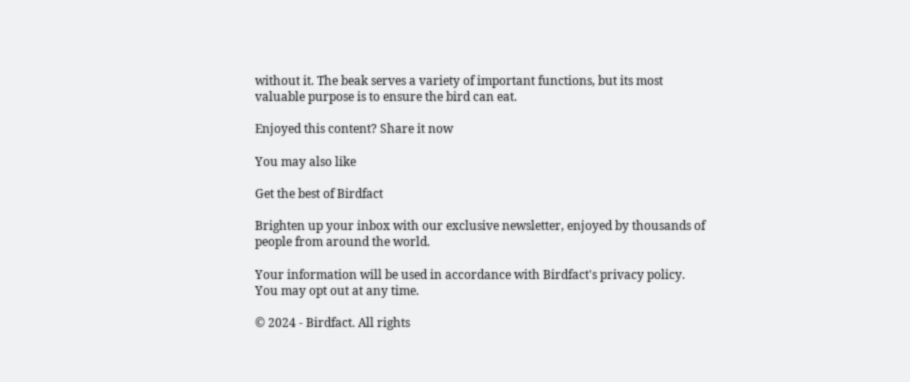without it. The beak serves a variety of important functions, but its most valuable purpose is to ensure the bird can eat.

Enjoyed this content? Share it now

You may also like

Get the best of Birdfact

Brighten up your inbox with our exclusive newsletter, enjoyed by thousands of people from around the world.

Your information will be used in accordance with Birdfact's privacy policy. You may opt out at any time.

© 2024 - Birdfact. All rights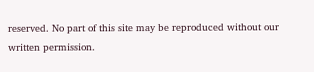reserved. No part of this site may be reproduced without our written permission.